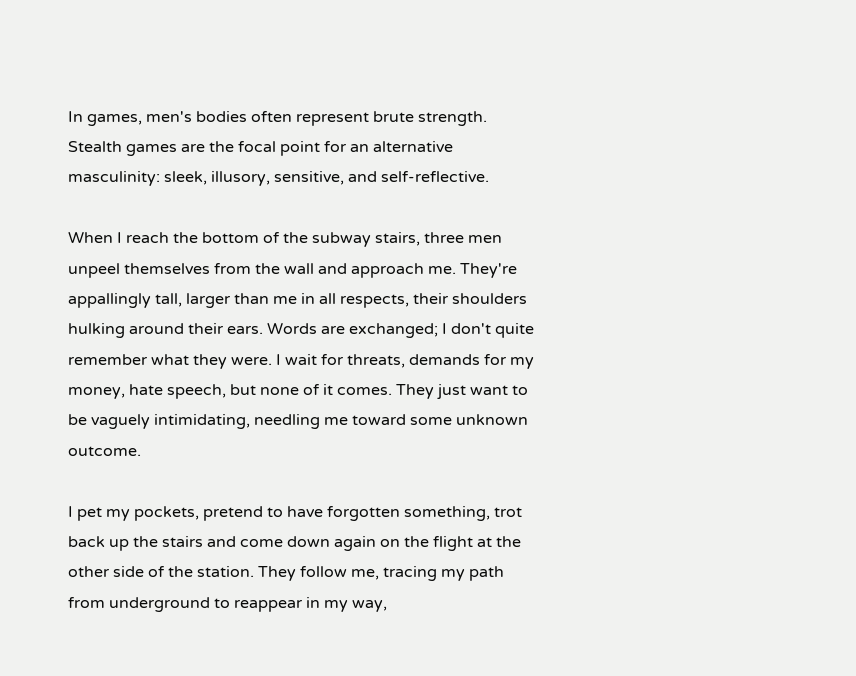In games, men's bodies often represent brute strength. Stealth games are the focal point for an alternative masculinity: sleek, illusory, sensitive, and self-reflective.

When I reach the bottom of the subway stairs, three men unpeel themselves from the wall and approach me. They're appallingly tall, larger than me in all respects, their shoulders hulking around their ears. Words are exchanged; I don't quite remember what they were. I wait for threats, demands for my money, hate speech, but none of it comes. They just want to be vaguely intimidating, needling me toward some unknown outcome.

I pet my pockets, pretend to have forgotten something, trot back up the stairs and come down again on the flight at the other side of the station. They follow me, tracing my path from underground to reappear in my way,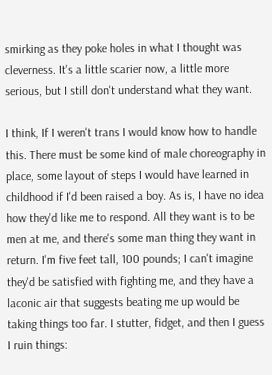smirking as they poke holes in what I thought was cleverness. It's a little scarier now, a little more serious, but I still don't understand what they want.

I think, If I weren't trans I would know how to handle this. There must be some kind of male choreography in place, some layout of steps I would have learned in childhood if I'd been raised a boy. As is, I have no idea how they'd like me to respond. All they want is to be men at me, and there's some man thing they want in return. I'm five feet tall, 100 pounds; I can't imagine they'd be satisfied with fighting me, and they have a laconic air that suggests beating me up would be taking things too far. I stutter, fidget, and then I guess I ruin things: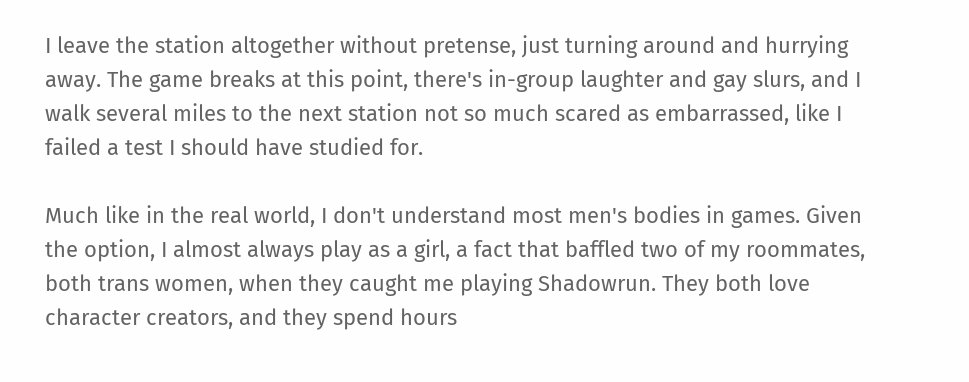I leave the station altogether without pretense, just turning around and hurrying away. The game breaks at this point, there's in-group laughter and gay slurs, and I walk several miles to the next station not so much scared as embarrassed, like I failed a test I should have studied for.

Much like in the real world, I don't understand most men's bodies in games. Given the option, I almost always play as a girl, a fact that baffled two of my roommates, both trans women, when they caught me playing Shadowrun. They both love character creators, and they spend hours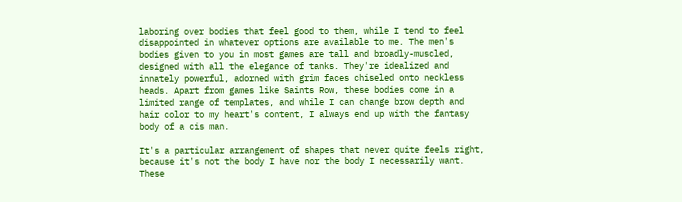laboring over bodies that feel good to them, while I tend to feel disappointed in whatever options are available to me. The men's bodies given to you in most games are tall and broadly-muscled, designed with all the elegance of tanks. They're idealized and innately powerful, adorned with grim faces chiseled onto neckless heads. Apart from games like Saints Row, these bodies come in a limited range of templates, and while I can change brow depth and hair color to my heart's content, I always end up with the fantasy body of a cis man.

It's a particular arrangement of shapes that never quite feels right, because it's not the body I have nor the body I necessarily want. These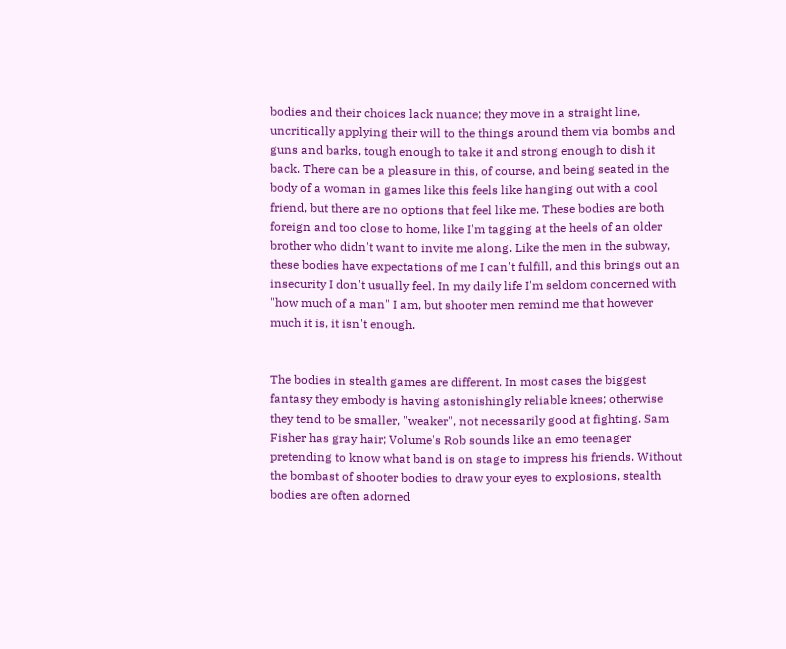bodies and their choices lack nuance; they move in a straight line, uncritically applying their will to the things around them via bombs and guns and barks, tough enough to take it and strong enough to dish it back. There can be a pleasure in this, of course, and being seated in the body of a woman in games like this feels like hanging out with a cool friend, but there are no options that feel like me. These bodies are both foreign and too close to home, like I'm tagging at the heels of an older brother who didn't want to invite me along. Like the men in the subway, these bodies have expectations of me I can't fulfill, and this brings out an insecurity I don't usually feel. In my daily life I'm seldom concerned with "how much of a man" I am, but shooter men remind me that however much it is, it isn't enough.


The bodies in stealth games are different. In most cases the biggest fantasy they embody is having astonishingly reliable knees; otherwise they tend to be smaller, "weaker", not necessarily good at fighting. Sam Fisher has gray hair; Volume's Rob sounds like an emo teenager pretending to know what band is on stage to impress his friends. Without the bombast of shooter bodies to draw your eyes to explosions, stealth bodies are often adorned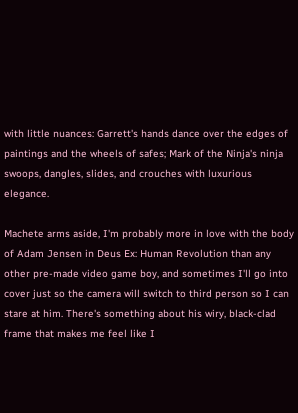with little nuances: Garrett's hands dance over the edges of paintings and the wheels of safes; Mark of the Ninja's ninja swoops, dangles, slides, and crouches with luxurious elegance.

Machete arms aside, I'm probably more in love with the body of Adam Jensen in Deus Ex: Human Revolution than any other pre-made video game boy, and sometimes I'll go into cover just so the camera will switch to third person so I can stare at him. There's something about his wiry, black-clad frame that makes me feel like I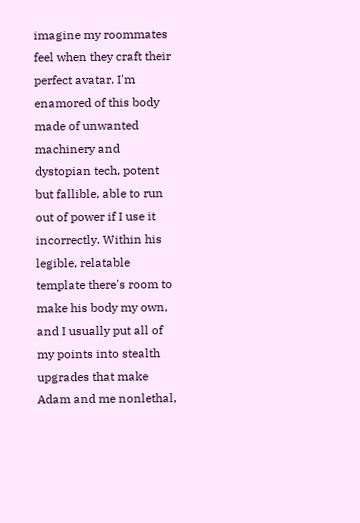imagine my roommates feel when they craft their perfect avatar. I'm enamored of this body made of unwanted machinery and dystopian tech, potent but fallible, able to run out of power if I use it incorrectly. Within his legible, relatable template there's room to make his body my own, and I usually put all of my points into stealth upgrades that make Adam and me nonlethal,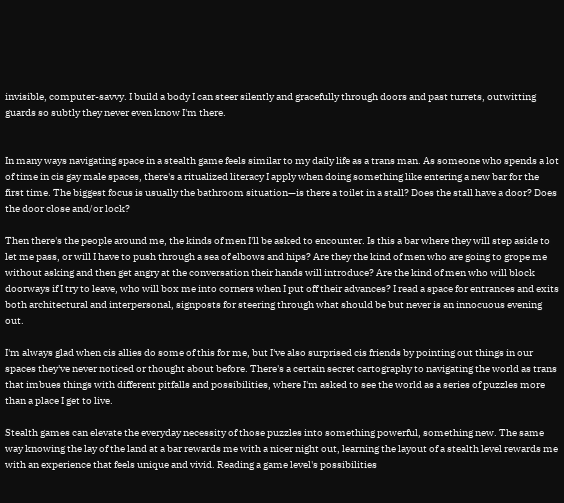invisible, computer-savvy. I build a body I can steer silently and gracefully through doors and past turrets, outwitting guards so subtly they never even know I'm there.


In many ways navigating space in a stealth game feels similar to my daily life as a trans man. As someone who spends a lot of time in cis gay male spaces, there's a ritualized literacy I apply when doing something like entering a new bar for the first time. The biggest focus is usually the bathroom situation—is there a toilet in a stall? Does the stall have a door? Does the door close and/or lock?

Then there's the people around me, the kinds of men I'll be asked to encounter. Is this a bar where they will step aside to let me pass, or will I have to push through a sea of elbows and hips? Are they the kind of men who are going to grope me without asking and then get angry at the conversation their hands will introduce? Are the kind of men who will block doorways if I try to leave, who will box me into corners when I put off their advances? I read a space for entrances and exits both architectural and interpersonal, signposts for steering through what should be but never is an innocuous evening out.

I'm always glad when cis allies do some of this for me, but I've also surprised cis friends by pointing out things in our spaces they've never noticed or thought about before. There's a certain secret cartography to navigating the world as trans that imbues things with different pitfalls and possibilities, where I'm asked to see the world as a series of puzzles more than a place I get to live.

Stealth games can elevate the everyday necessity of those puzzles into something powerful, something new. The same way knowing the lay of the land at a bar rewards me with a nicer night out, learning the layout of a stealth level rewards me with an experience that feels unique and vivid. Reading a game level's possibilities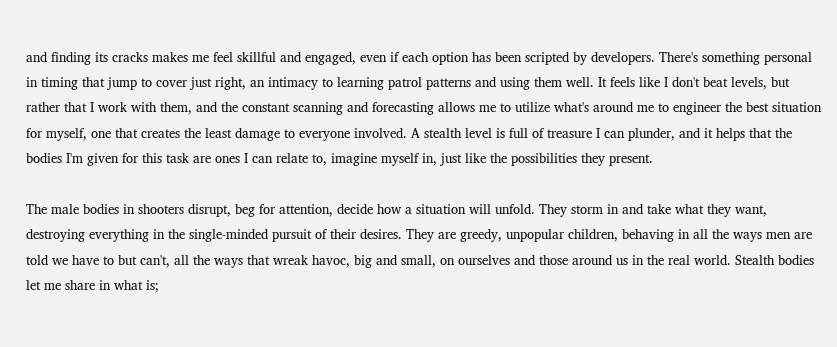and finding its cracks makes me feel skillful and engaged, even if each option has been scripted by developers. There's something personal in timing that jump to cover just right, an intimacy to learning patrol patterns and using them well. It feels like I don't beat levels, but rather that I work with them, and the constant scanning and forecasting allows me to utilize what's around me to engineer the best situation for myself, one that creates the least damage to everyone involved. A stealth level is full of treasure I can plunder, and it helps that the bodies I'm given for this task are ones I can relate to, imagine myself in, just like the possibilities they present.

The male bodies in shooters disrupt, beg for attention, decide how a situation will unfold. They storm in and take what they want, destroying everything in the single-minded pursuit of their desires. They are greedy, unpopular children, behaving in all the ways men are told we have to but can't, all the ways that wreak havoc, big and small, on ourselves and those around us in the real world. Stealth bodies let me share in what is;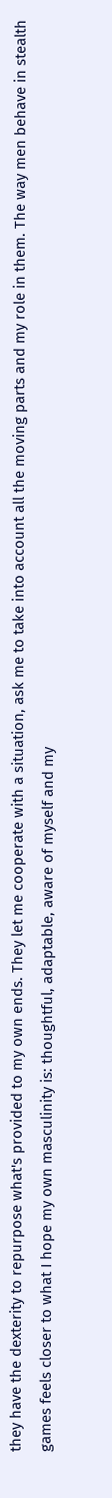they have the dexterity to repurpose what's provided to my own ends. They let me cooperate with a situation, ask me to take into account all the moving parts and my role in them. The way men behave in stealth games feels closer to what I hope my own masculinity is: thoughtful, adaptable, aware of myself and my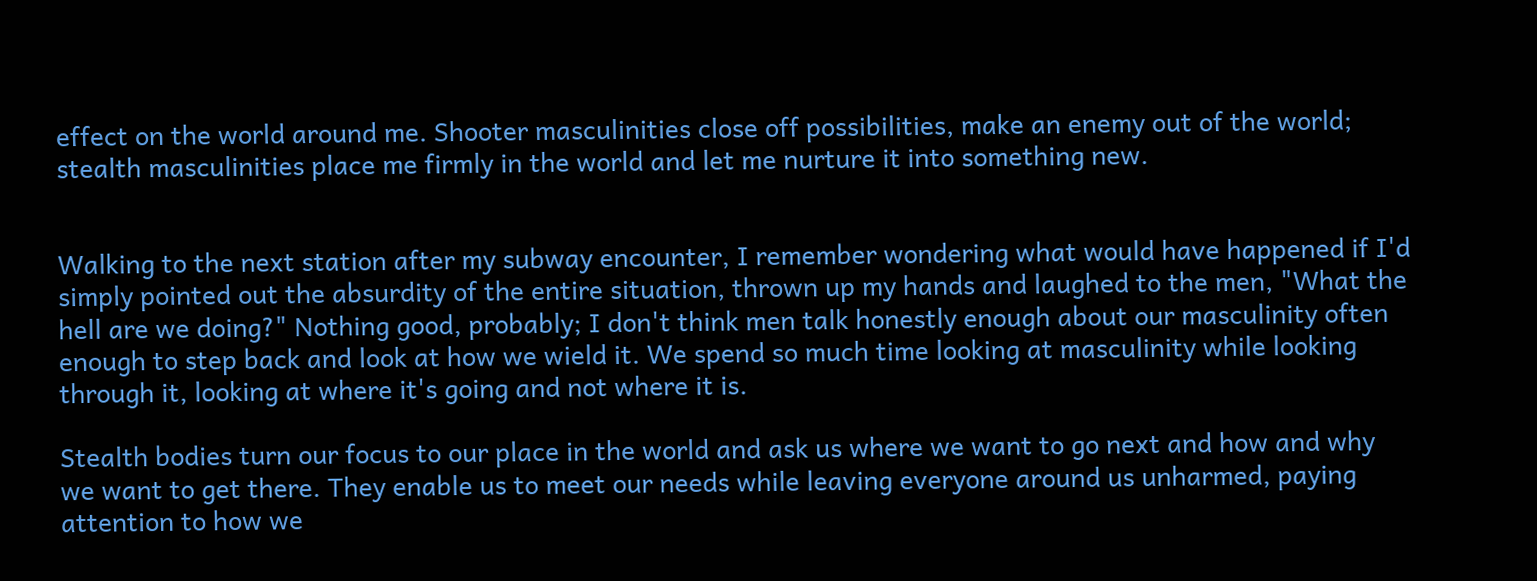effect on the world around me. Shooter masculinities close off possibilities, make an enemy out of the world; stealth masculinities place me firmly in the world and let me nurture it into something new.


Walking to the next station after my subway encounter, I remember wondering what would have happened if I'd simply pointed out the absurdity of the entire situation, thrown up my hands and laughed to the men, "What the hell are we doing?" Nothing good, probably; I don't think men talk honestly enough about our masculinity often enough to step back and look at how we wield it. We spend so much time looking at masculinity while looking through it, looking at where it's going and not where it is.

Stealth bodies turn our focus to our place in the world and ask us where we want to go next and how and why we want to get there. They enable us to meet our needs while leaving everyone around us unharmed, paying attention to how we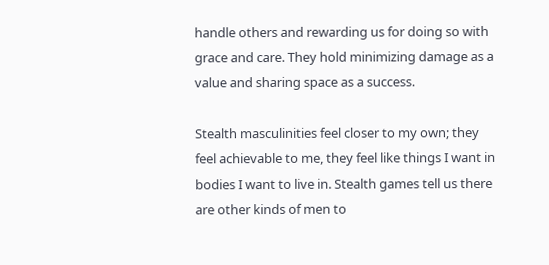handle others and rewarding us for doing so with grace and care. They hold minimizing damage as a value and sharing space as a success.

Stealth masculinities feel closer to my own; they feel achievable to me, they feel like things I want in bodies I want to live in. Stealth games tell us there are other kinds of men to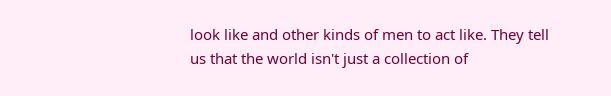look like and other kinds of men to act like. They tell us that the world isn't just a collection of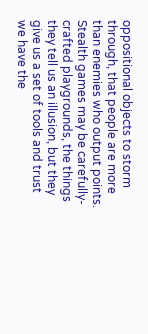oppositional objects to storm through, that people are more than enemies who output points. Stealth games may be carefully-crafted playgrounds, the things they tell us an illusion, but they give us a set of tools and trust we have the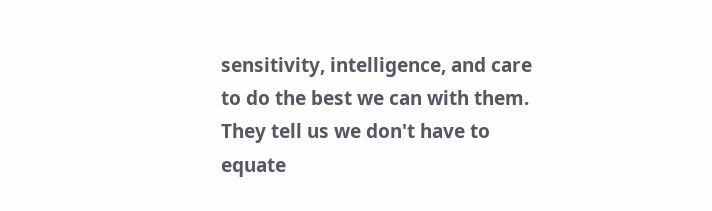sensitivity, intelligence, and care to do the best we can with them. They tell us we don't have to equate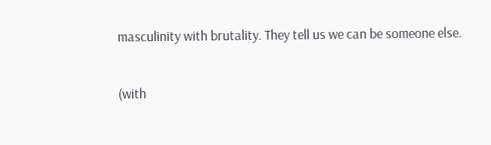masculinity with brutality. They tell us we can be someone else.

(with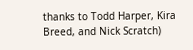thanks to Todd Harper, Kira Breed, and Nick Scratch)